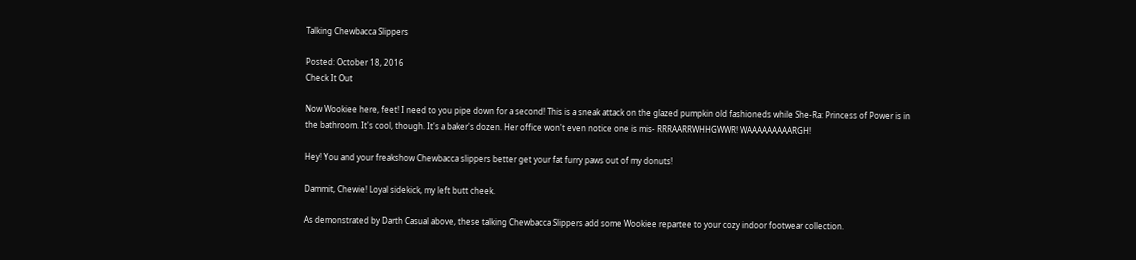Talking Chewbacca Slippers

Posted: October 18, 2016
Check It Out

Now Wookiee here, feet! I need to you pipe down for a second! This is a sneak attack on the glazed pumpkin old fashioneds while She-Ra: Princess of Power is in the bathroom. It's cool, though. It's a baker's dozen. Her office won't even notice one is mis- RRRAARRWHHGWWR! WAAAAAAAAARGH!

Hey! You and your freakshow Chewbacca slippers better get your fat furry paws out of my donuts!

Dammit, Chewie! Loyal sidekick, my left butt cheek.

As demonstrated by Darth Casual above, these talking Chewbacca Slippers add some Wookiee repartee to your cozy indoor footwear collection.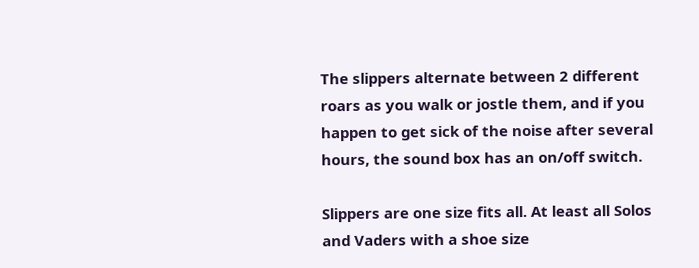The slippers alternate between 2 different roars as you walk or jostle them, and if you happen to get sick of the noise after several hours, the sound box has an on/off switch.

Slippers are one size fits all. At least all Solos and Vaders with a shoe size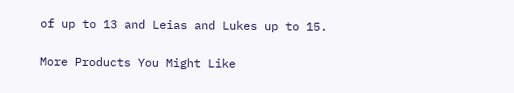of up to 13 and Leias and Lukes up to 15.

More Products You Might Like